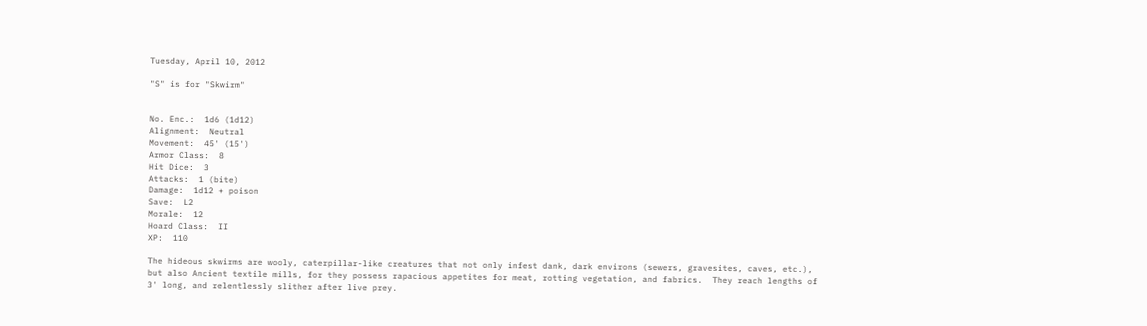Tuesday, April 10, 2012

"S" is for "Skwirm"


No. Enc.:  1d6 (1d12)
Alignment:  Neutral
Movement:  45' (15')
Armor Class:  8
Hit Dice:  3
Attacks:  1 (bite)
Damage:  1d12 + poison
Save:  L2
Morale:  12
Hoard Class:  II
XP:  110

The hideous skwirms are wooly, caterpillar-like creatures that not only infest dank, dark environs (sewers, gravesites, caves, etc.), but also Ancient textile mills, for they possess rapacious appetites for meat, rotting vegetation, and fabrics.  They reach lengths of 3' long, and relentlessly slither after live prey.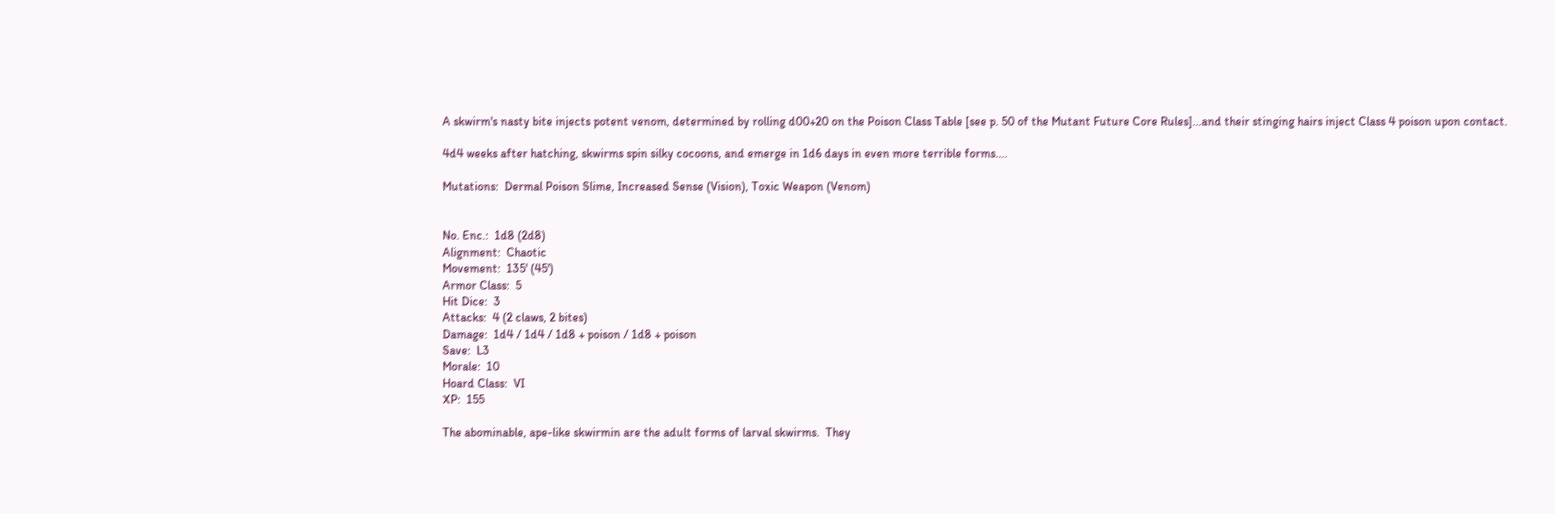A skwirm's nasty bite injects potent venom, determined by rolling d00+20 on the Poison Class Table [see p. 50 of the Mutant Future Core Rules]...and their stinging hairs inject Class 4 poison upon contact.

4d4 weeks after hatching, skwirms spin silky cocoons, and emerge in 1d6 days in even more terrible forms....

Mutations:  Dermal Poison Slime, Increased Sense (Vision), Toxic Weapon (Venom)


No. Enc.:  1d8 (2d8)
Alignment:  Chaotic
Movement:  135' (45')
Armor Class:  5
Hit Dice:  3
Attacks:  4 (2 claws, 2 bites)
Damage:  1d4 / 1d4 / 1d8 + poison / 1d8 + poison
Save:  L3
Morale:  10
Hoard Class:  VI
XP:  155

The abominable, ape-like skwirmin are the adult forms of larval skwirms.  They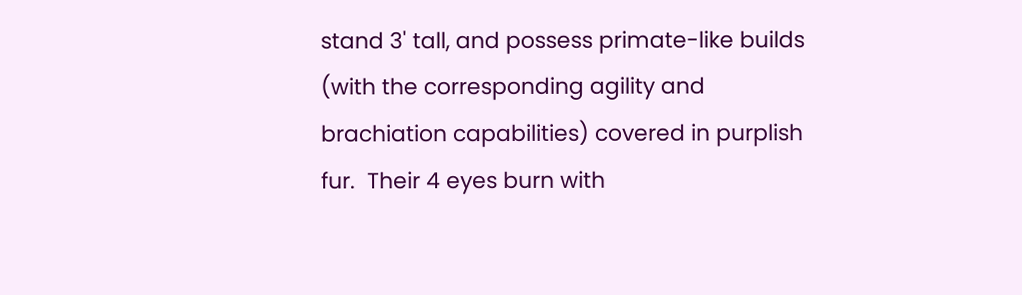stand 3' tall, and possess primate-like builds (with the corresponding agility and brachiation capabilities) covered in purplish fur.  Their 4 eyes burn with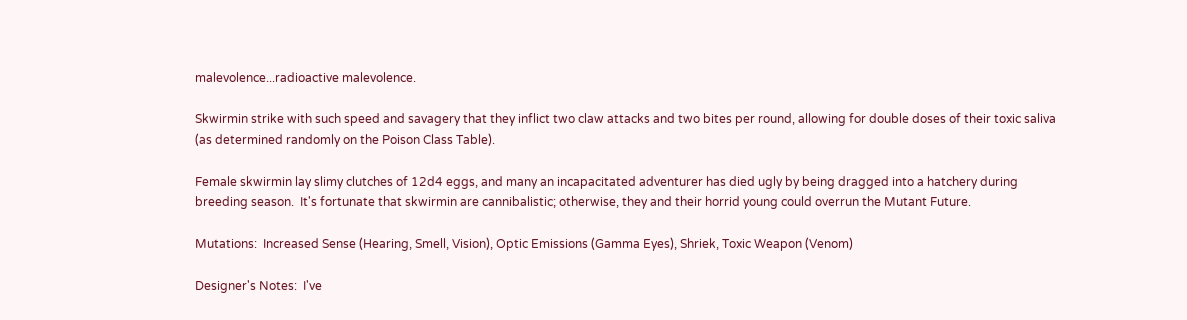malevolence...radioactive malevolence.

Skwirmin strike with such speed and savagery that they inflict two claw attacks and two bites per round, allowing for double doses of their toxic saliva (as determined randomly on the Poison Class Table).

Female skwirmin lay slimy clutches of 12d4 eggs, and many an incapacitated adventurer has died ugly by being dragged into a hatchery during breeding season.  It's fortunate that skwirmin are cannibalistic; otherwise, they and their horrid young could overrun the Mutant Future.

Mutations:  Increased Sense (Hearing, Smell, Vision), Optic Emissions (Gamma Eyes), Shriek, Toxic Weapon (Venom)

Designer's Notes:  I've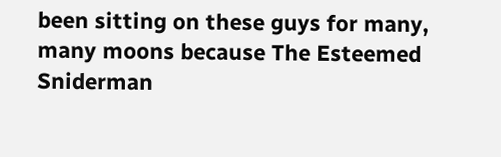been sitting on these guys for many, many moons because The Esteemed Sniderman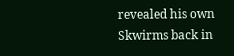revealed his own Skwirms back in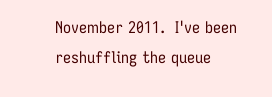November 2011.  I've been reshuffling the queue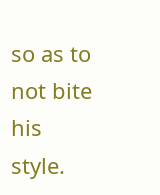so as to not bite his style.